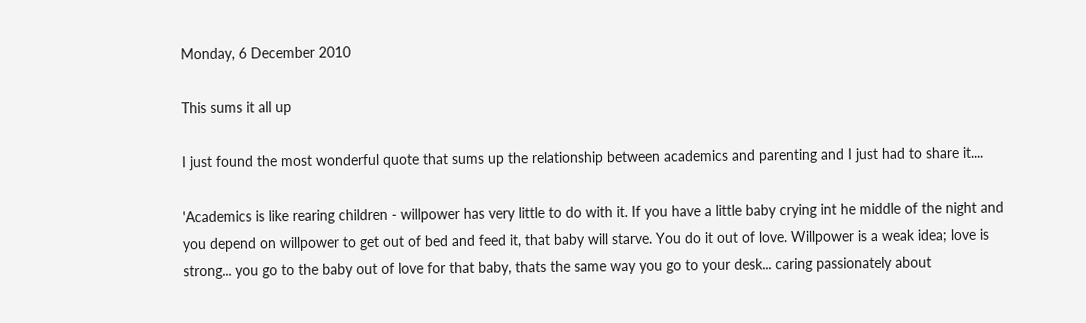Monday, 6 December 2010

This sums it all up

I just found the most wonderful quote that sums up the relationship between academics and parenting and I just had to share it....

'Academics is like rearing children - willpower has very little to do with it. If you have a little baby crying int he middle of the night and you depend on willpower to get out of bed and feed it, that baby will starve. You do it out of love. Willpower is a weak idea; love is strong... you go to the baby out of love for that baby, thats the same way you go to your desk... caring passionately about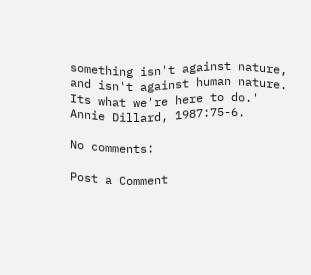something isn't against nature, and isn't against human nature. Its what we're here to do.'
Annie Dillard, 1987:75-6.

No comments:

Post a Comment